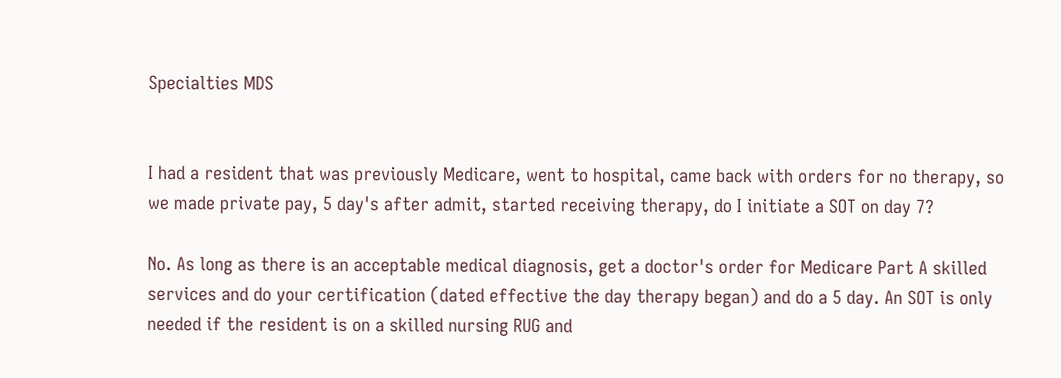Specialties MDS


I had a resident that was previously Medicare, went to hospital, came back with orders for no therapy, so we made private pay, 5 day's after admit, started receiving therapy, do I initiate a SOT on day 7?

No. As long as there is an acceptable medical diagnosis, get a doctor's order for Medicare Part A skilled services and do your certification (dated effective the day therapy began) and do a 5 day. An SOT is only needed if the resident is on a skilled nursing RUG and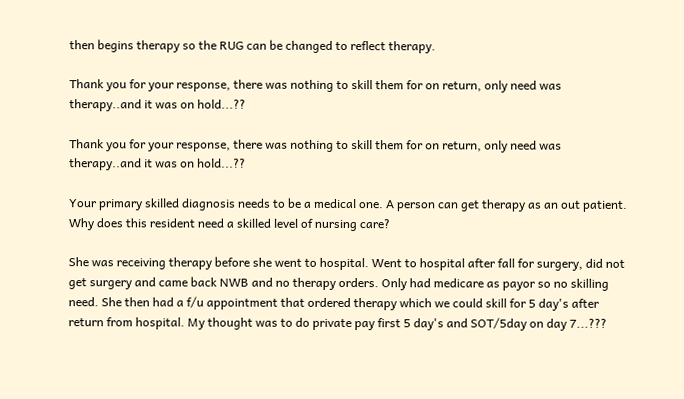then begins therapy so the RUG can be changed to reflect therapy.

Thank you for your response, there was nothing to skill them for on return, only need was therapy..and it was on hold...??

Thank you for your response, there was nothing to skill them for on return, only need was therapy..and it was on hold...??

Your primary skilled diagnosis needs to be a medical one. A person can get therapy as an out patient. Why does this resident need a skilled level of nursing care?

She was receiving therapy before she went to hospital. Went to hospital after fall for surgery, did not get surgery and came back NWB and no therapy orders. Only had medicare as payor so no skilling need. She then had a f/u appointment that ordered therapy which we could skill for 5 day's after return from hospital. My thought was to do private pay first 5 day's and SOT/5day on day 7...???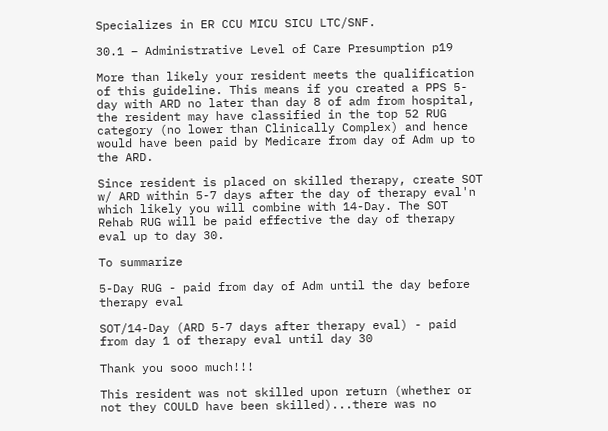Specializes in ER CCU MICU SICU LTC/SNF.

30.1 – Administrative Level of Care Presumption p19

More than likely your resident meets the qualification of this guideline. This means if you created a PPS 5-day with ARD no later than day 8 of adm from hospital, the resident may have classified in the top 52 RUG category (no lower than Clinically Complex) and hence would have been paid by Medicare from day of Adm up to the ARD.

Since resident is placed on skilled therapy, create SOT w/ ARD within 5-7 days after the day of therapy eval'n which likely you will combine with 14-Day. The SOT Rehab RUG will be paid effective the day of therapy eval up to day 30.

To summarize

5-Day RUG - paid from day of Adm until the day before therapy eval

SOT/14-Day (ARD 5-7 days after therapy eval) - paid from day 1 of therapy eval until day 30

Thank you sooo much!!!

This resident was not skilled upon return (whether or not they COULD have been skilled)...there was no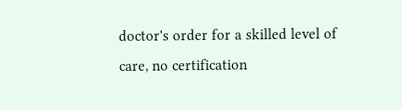doctor's order for a skilled level of care, no certification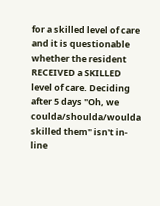for a skilled level of care and it is questionable whether the resident RECEIVED a SKILLED level of care. Deciding after 5 days "Oh, we coulda/shoulda/woulda skilled them" isn't in-line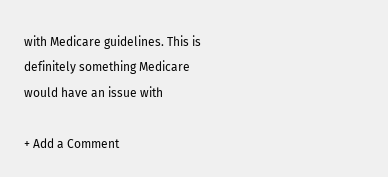with Medicare guidelines. This is definitely something Medicare would have an issue with

+ Add a Comment